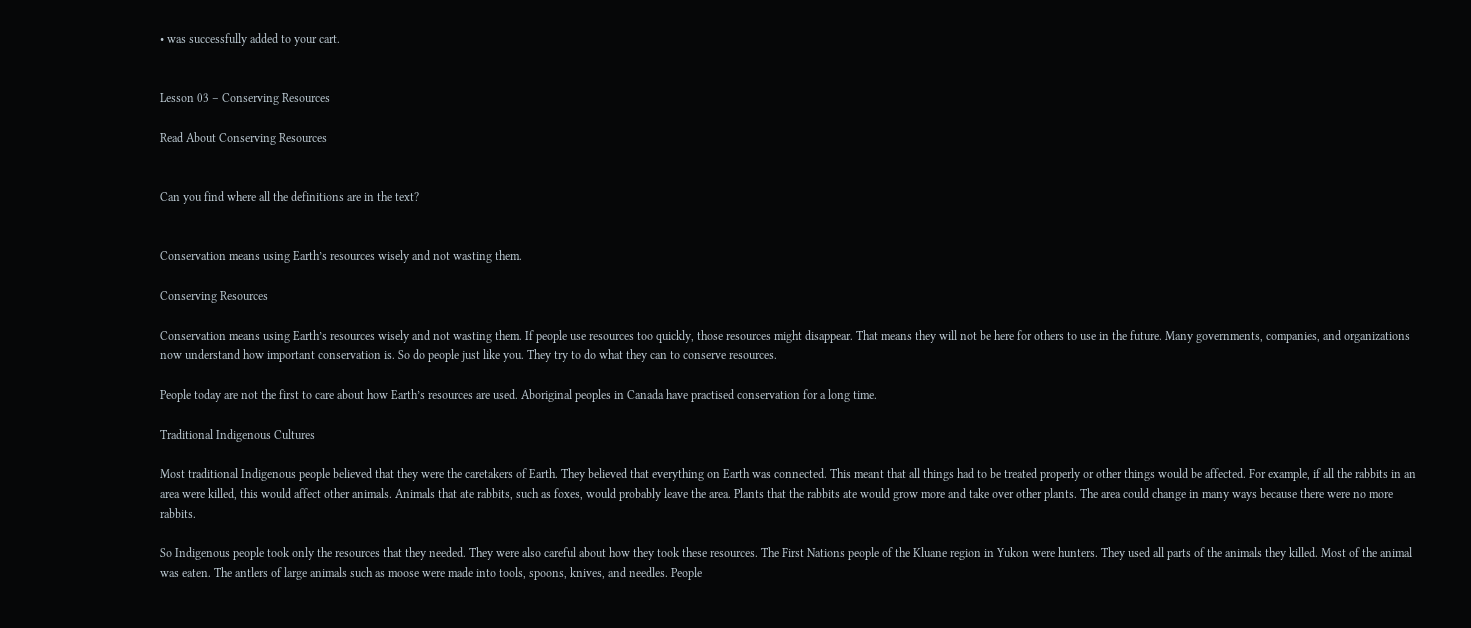• was successfully added to your cart.


Lesson 03 – Conserving Resources

Read About Conserving Resources


Can you find where all the definitions are in the text?


Conservation means using Earth’s resources wisely and not wasting them.

Conserving Resources

Conservation means using Earth’s resources wisely and not wasting them. If people use resources too quickly, those resources might disappear. That means they will not be here for others to use in the future. Many governments, companies, and organizations now understand how important conservation is. So do people just like you. They try to do what they can to conserve resources.

People today are not the first to care about how Earth’s resources are used. Aboriginal peoples in Canada have practised conservation for a long time.

Traditional Indigenous Cultures

Most traditional Indigenous people believed that they were the caretakers of Earth. They believed that everything on Earth was connected. This meant that all things had to be treated properly or other things would be affected. For example, if all the rabbits in an area were killed, this would affect other animals. Animals that ate rabbits, such as foxes, would probably leave the area. Plants that the rabbits ate would grow more and take over other plants. The area could change in many ways because there were no more rabbits.

So Indigenous people took only the resources that they needed. They were also careful about how they took these resources. The First Nations people of the Kluane region in Yukon were hunters. They used all parts of the animals they killed. Most of the animal was eaten. The antlers of large animals such as moose were made into tools, spoons, knives, and needles. People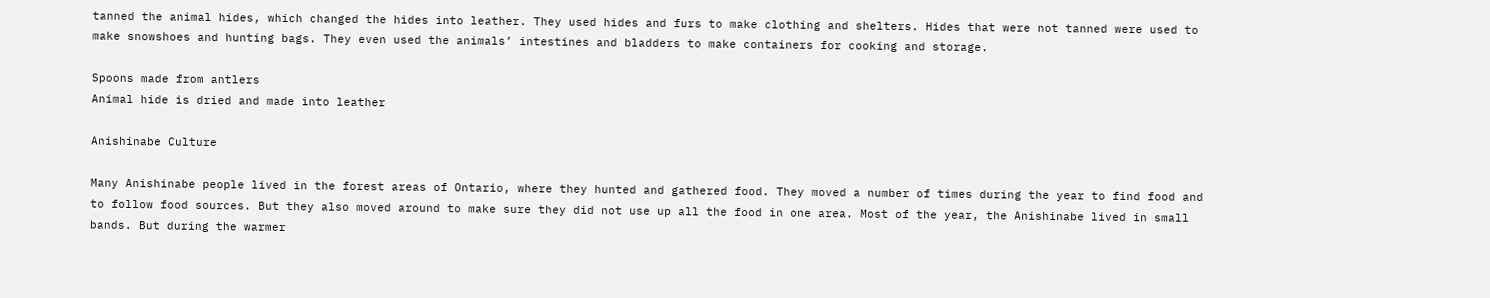tanned the animal hides, which changed the hides into leather. They used hides and furs to make clothing and shelters. Hides that were not tanned were used to make snowshoes and hunting bags. They even used the animals’ intestines and bladders to make containers for cooking and storage.

Spoons made from antlers
Animal hide is dried and made into leather

Anishinabe Culture

Many Anishinabe people lived in the forest areas of Ontario, where they hunted and gathered food. They moved a number of times during the year to find food and to follow food sources. But they also moved around to make sure they did not use up all the food in one area. Most of the year, the Anishinabe lived in small bands. But during the warmer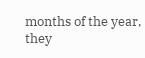months of the year, they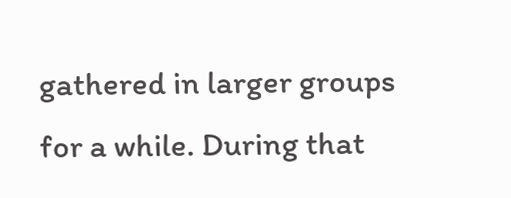gathered in larger groups for a while. During that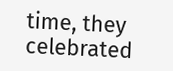time, they celebrated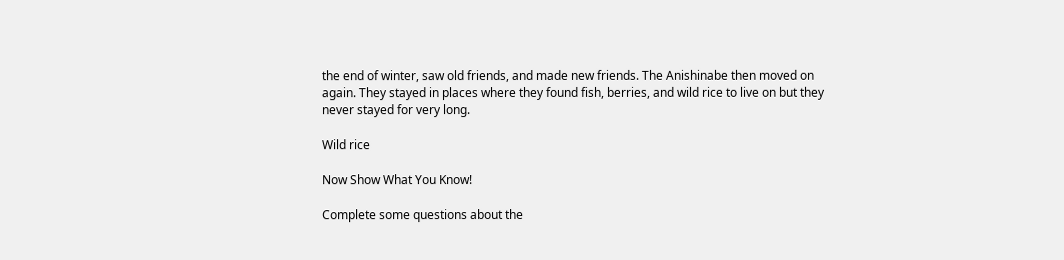the end of winter, saw old friends, and made new friends. The Anishinabe then moved on again. They stayed in places where they found fish, berries, and wild rice to live on but they never stayed for very long.

Wild rice

Now Show What You Know!

Complete some questions about the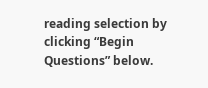reading selection by clicking “Begin Questions” below.